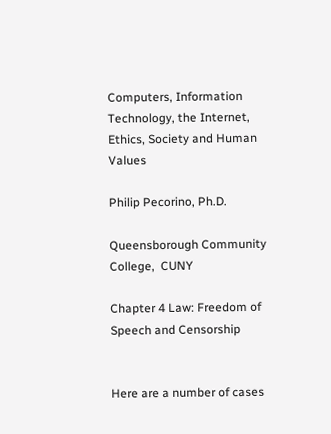Computers, Information Technology, the Internet, Ethics, Society and Human Values

Philip Pecorino, Ph.D.

Queensborough Community College,  CUNY

Chapter 4 Law: Freedom of Speech and Censorship


Here are a number of cases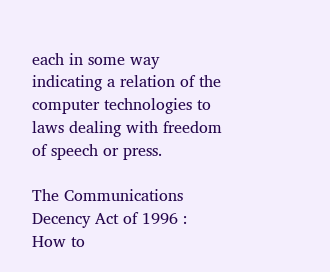each in some way indicating a relation of the computer technologies to laws dealing with freedom of speech or press.

The Communications Decency Act of 1996 :  How to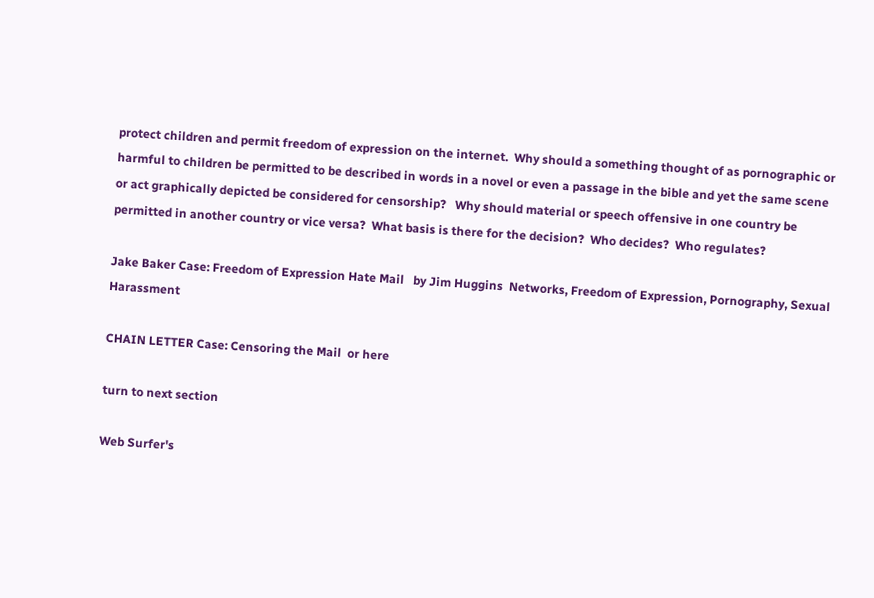protect children and permit freedom of expression on the internet.  Why should a something thought of as pornographic or harmful to children be permitted to be described in words in a novel or even a passage in the bible and yet the same scene or act graphically depicted be considered for censorship?   Why should material or speech offensive in one country be permitted in another country or vice versa?  What basis is there for the decision?  Who decides?  Who regulates?

Jake Baker Case: Freedom of Expression Hate Mail   by Jim Huggins  Networks, Freedom of Expression, Pornography, Sexual Harassment

CHAIN LETTER Case: Censoring the Mail  or here

turn to next section

Web Surfer's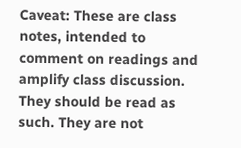Caveat: These are class notes, intended to comment on readings and amplify class discussion. They should be read as such. They are not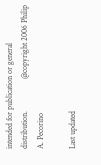intended for publication or general distribution.                @copyright 2006 Philip A. Pecorino

Last updated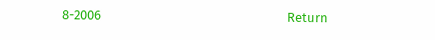8-2006                                                              Return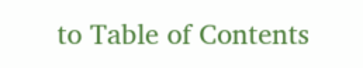to Table of Contents